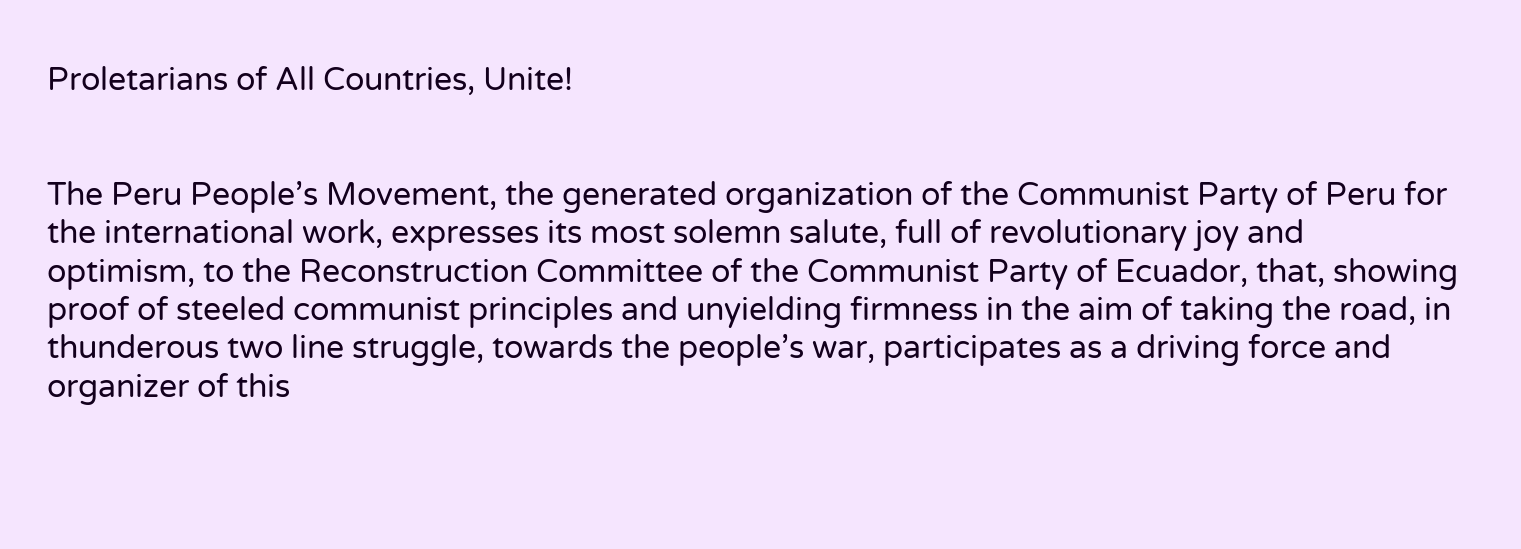Proletarians of All Countries, Unite!


The Peru People’s Movement, the generated organization of the Communist Party of Peru for the international work, expresses its most solemn salute, full of revolutionary joy and optimism, to the Reconstruction Committee of the Communist Party of Ecuador, that, showing proof of steeled communist principles and unyielding firmness in the aim of taking the road, in thunderous two line struggle, towards the people’s war, participates as a driving force and organizer of this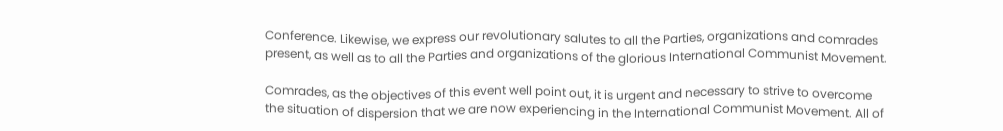Conference. Likewise, we express our revolutionary salutes to all the Parties, organizations and comrades present, as well as to all the Parties and organizations of the glorious International Communist Movement.

Comrades, as the objectives of this event well point out, it is urgent and necessary to strive to overcome the situation of dispersion that we are now experiencing in the International Communist Movement. All of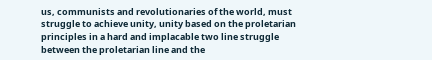us, communists and revolutionaries of the world, must struggle to achieve unity, unity based on the proletarian principles in a hard and implacable two line struggle between the proletarian line and the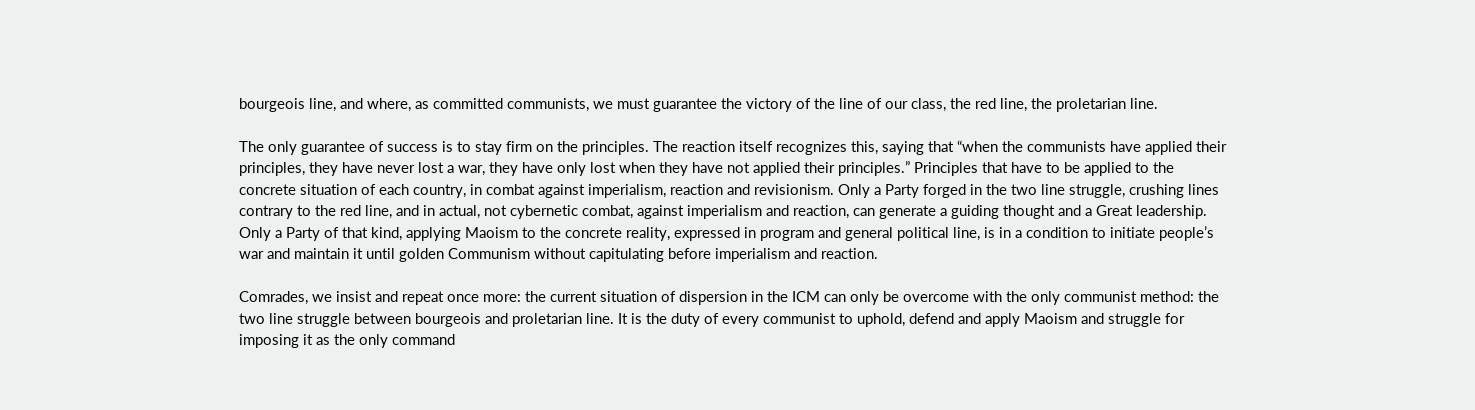bourgeois line, and where, as committed communists, we must guarantee the victory of the line of our class, the red line, the proletarian line.

The only guarantee of success is to stay firm on the principles. The reaction itself recognizes this, saying that “when the communists have applied their principles, they have never lost a war, they have only lost when they have not applied their principles.” Principles that have to be applied to the concrete situation of each country, in combat against imperialism, reaction and revisionism. Only a Party forged in the two line struggle, crushing lines contrary to the red line, and in actual, not cybernetic combat, against imperialism and reaction, can generate a guiding thought and a Great leadership. Only a Party of that kind, applying Maoism to the concrete reality, expressed in program and general political line, is in a condition to initiate people’s war and maintain it until golden Communism without capitulating before imperialism and reaction.

Comrades, we insist and repeat once more: the current situation of dispersion in the ICM can only be overcome with the only communist method: the two line struggle between bourgeois and proletarian line. It is the duty of every communist to uphold, defend and apply Maoism and struggle for imposing it as the only command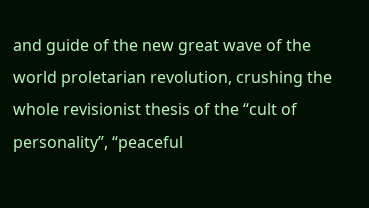and guide of the new great wave of the world proletarian revolution, crushing the whole revisionist thesis of the “cult of personality”, “peaceful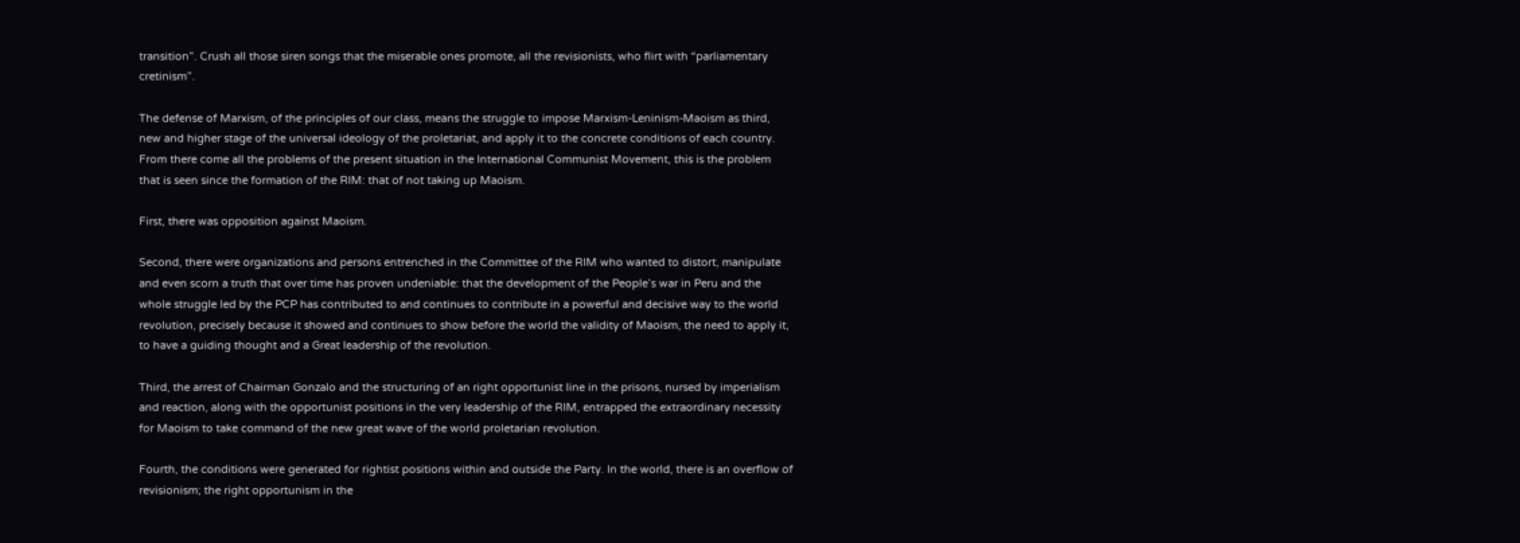transition”. Crush all those siren songs that the miserable ones promote, all the revisionists, who flirt with “parliamentary cretinism”.

The defense of Marxism, of the principles of our class, means the struggle to impose Marxism-Leninism-Maoism as third, new and higher stage of the universal ideology of the proletariat, and apply it to the concrete conditions of each country.
From there come all the problems of the present situation in the International Communist Movement, this is the problem that is seen since the formation of the RIM: that of not taking up Maoism.

First, there was opposition against Maoism.

Second, there were organizations and persons entrenched in the Committee of the RIM who wanted to distort, manipulate and even scorn a truth that over time has proven undeniable: that the development of the People’s war in Peru and the whole struggle led by the PCP has contributed to and continues to contribute in a powerful and decisive way to the world revolution, precisely because it showed and continues to show before the world the validity of Maoism, the need to apply it, to have a guiding thought and a Great leadership of the revolution.

Third, the arrest of Chairman Gonzalo and the structuring of an right opportunist line in the prisons, nursed by imperialism and reaction, along with the opportunist positions in the very leadership of the RIM, entrapped the extraordinary necessity for Maoism to take command of the new great wave of the world proletarian revolution.

Fourth, the conditions were generated for rightist positions within and outside the Party. In the world, there is an overflow of revisionism; the right opportunism in the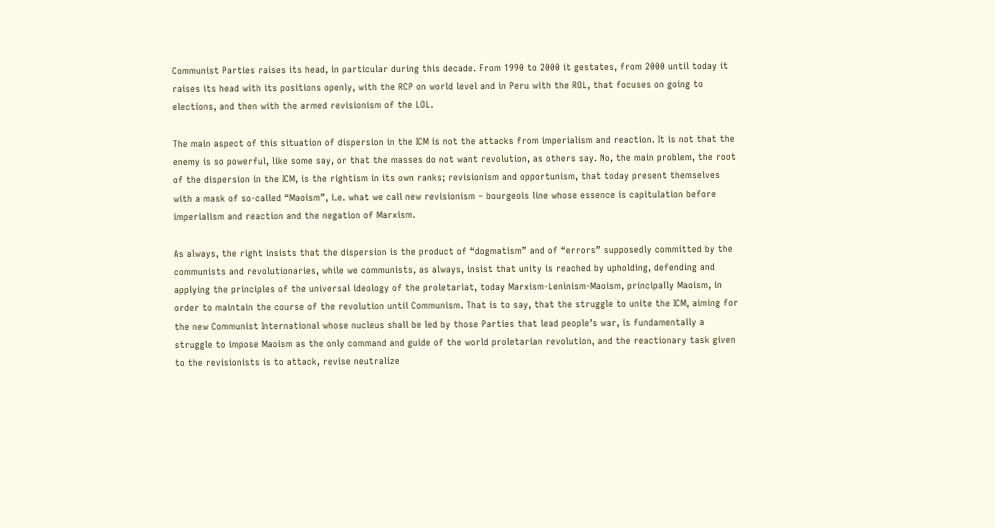Communist Parties raises its head, in particular during this decade. From 1990 to 2000 it gestates, from 2000 until today it raises its head with its positions openly, with the RCP on world level and in Peru with the ROL, that focuses on going to elections, and then with the armed revisionism of the LOL.

The main aspect of this situation of dispersion in the ICM is not the attacks from imperialism and reaction. It is not that the enemy is so powerful, like some say, or that the masses do not want revolution, as others say. No, the main problem, the root of the dispersion in the ICM, is the rightism in its own ranks; revisionism and opportunism, that today present themselves with a mask of so-called “Maoism”, i.e. what we call new revisionism – bourgeois line whose essence is capitulation before imperialism and reaction and the negation of Marxism.

As always, the right insists that the dispersion is the product of “dogmatism” and of “errors” supposedly committed by the communists and revolutionaries, while we communists, as always, insist that unity is reached by upholding, defending and applying the principles of the universal ideology of the proletariat, today Marxism-Leninism-Maoism, principally Maoism, in order to maintain the course of the revolution until Communism. That is to say, that the struggle to unite the ICM, aiming for the new Communist International whose nucleus shall be led by those Parties that lead people’s war, is fundamentally a struggle to impose Maoism as the only command and guide of the world proletarian revolution, and the reactionary task given to the revisionists is to attack, revise neutralize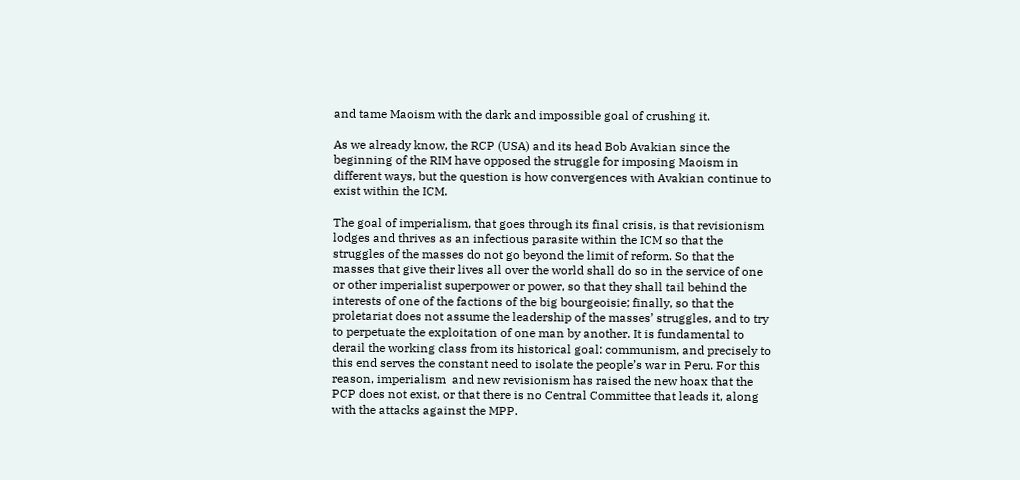and tame Maoism with the dark and impossible goal of crushing it.

As we already know, the RCP (USA) and its head Bob Avakian since the beginning of the RIM have opposed the struggle for imposing Maoism in different ways, but the question is how convergences with Avakian continue to exist within the ICM.

The goal of imperialism, that goes through its final crisis, is that revisionism lodges and thrives as an infectious parasite within the ICM so that the struggles of the masses do not go beyond the limit of reform. So that the masses that give their lives all over the world shall do so in the service of one or other imperialist superpower or power, so that they shall tail behind the interests of one of the factions of the big bourgeoisie; finally, so that the proletariat does not assume the leadership of the masses’ struggles, and to try to perpetuate the exploitation of one man by another. It is fundamental to derail the working class from its historical goal: communism, and precisely to this end serves the constant need to isolate the people’s war in Peru. For this reason, imperialism  and new revisionism has raised the new hoax that the PCP does not exist, or that there is no Central Committee that leads it, along with the attacks against the MPP.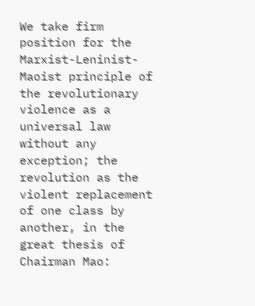We take firm position for the Marxist-Leninist-Maoist principle of the revolutionary violence as a universal law without any exception; the revolution as the violent replacement of one class by another, in the great thesis of Chairman Mao: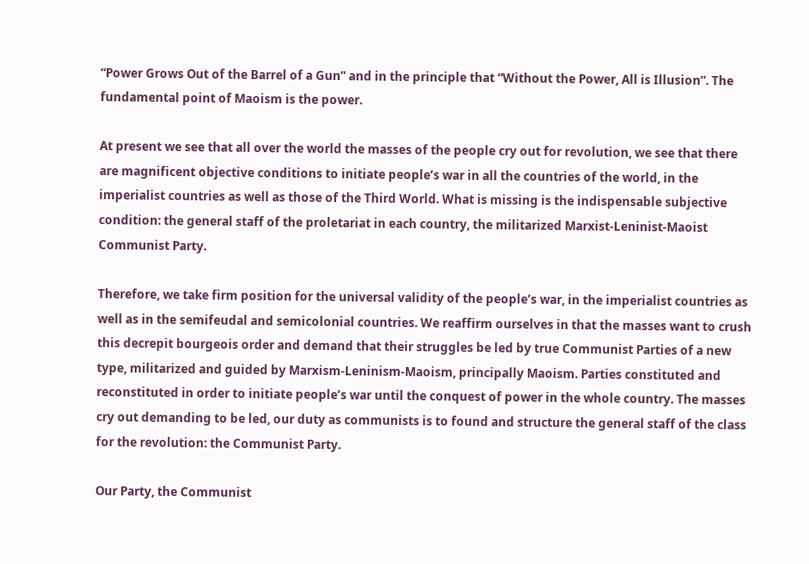“Power Grows Out of the Barrel of a Gun” and in the principle that “Without the Power, All is Illusion”. The fundamental point of Maoism is the power.

At present we see that all over the world the masses of the people cry out for revolution, we see that there are magnificent objective conditions to initiate people’s war in all the countries of the world, in the imperialist countries as well as those of the Third World. What is missing is the indispensable subjective condition: the general staff of the proletariat in each country, the militarized Marxist-Leninist-Maoist Communist Party.

Therefore, we take firm position for the universal validity of the people’s war, in the imperialist countries as well as in the semifeudal and semicolonial countries. We reaffirm ourselves in that the masses want to crush this decrepit bourgeois order and demand that their struggles be led by true Communist Parties of a new type, militarized and guided by Marxism-Leninism-Maoism, principally Maoism. Parties constituted and reconstituted in order to initiate people’s war until the conquest of power in the whole country. The masses cry out demanding to be led, our duty as communists is to found and structure the general staff of the class for the revolution: the Communist Party.

Our Party, the Communist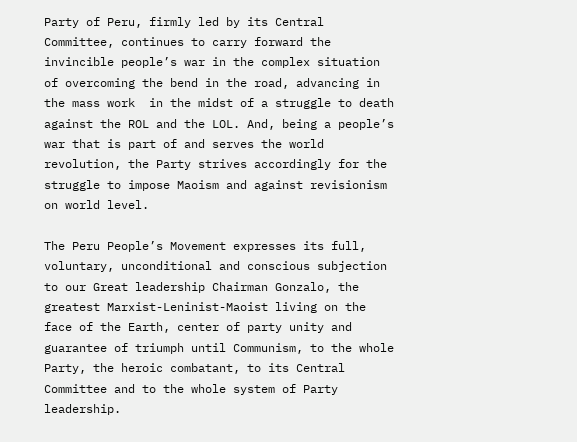Party of Peru, firmly led by its Central Committee, continues to carry forward the invincible people’s war in the complex situation of overcoming the bend in the road, advancing in the mass work  in the midst of a struggle to death against the ROL and the LOL. And, being a people’s war that is part of and serves the world revolution, the Party strives accordingly for the struggle to impose Maoism and against revisionism on world level.

The Peru People’s Movement expresses its full, voluntary, unconditional and conscious subjection to our Great leadership Chairman Gonzalo, the greatest Marxist-Leninist-Maoist living on the face of the Earth, center of party unity and guarantee of triumph until Communism, to the whole Party, the heroic combatant, to its Central Committee and to the whole system of Party leadership.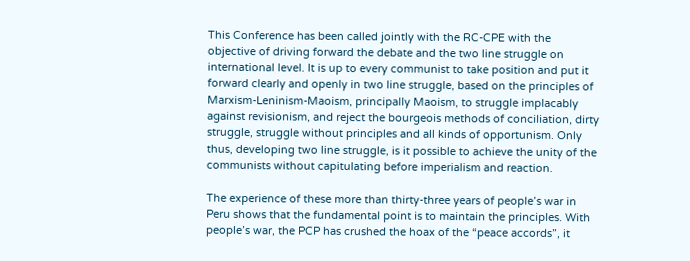This Conference has been called jointly with the RC-CPE with the objective of driving forward the debate and the two line struggle on international level. It is up to every communist to take position and put it forward clearly and openly in two line struggle, based on the principles of Marxism-Leninism-Maoism, principally Maoism, to struggle implacably against revisionism, and reject the bourgeois methods of conciliation, dirty struggle, struggle without principles and all kinds of opportunism. Only thus, developing two line struggle, is it possible to achieve the unity of the communists without capitulating before imperialism and reaction.

The experience of these more than thirty-three years of people’s war in Peru shows that the fundamental point is to maintain the principles. With people’s war, the PCP has crushed the hoax of the “peace accords”, it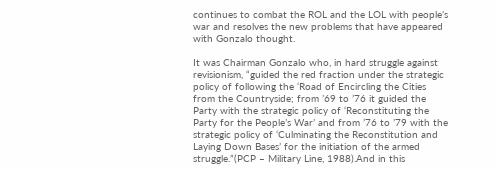continues to combat the ROL and the LOL with people’s war and resolves the new problems that have appeared with Gonzalo thought.

It was Chairman Gonzalo who, in hard struggle against revisionism, “guided the red fraction under the strategic policy of following the ‘Road of Encircling the Cities from the Countryside; from ’69 to ’76 it guided the Party with the strategic policy of ‘Reconstituting the Party for the People’s War’ and from ’76 to ’79 with the strategic policy of ‘Culminating the Reconstitution and Laying Down Bases’ for the initiation of the armed struggle.”(PCP – Military Line, 1988).And in this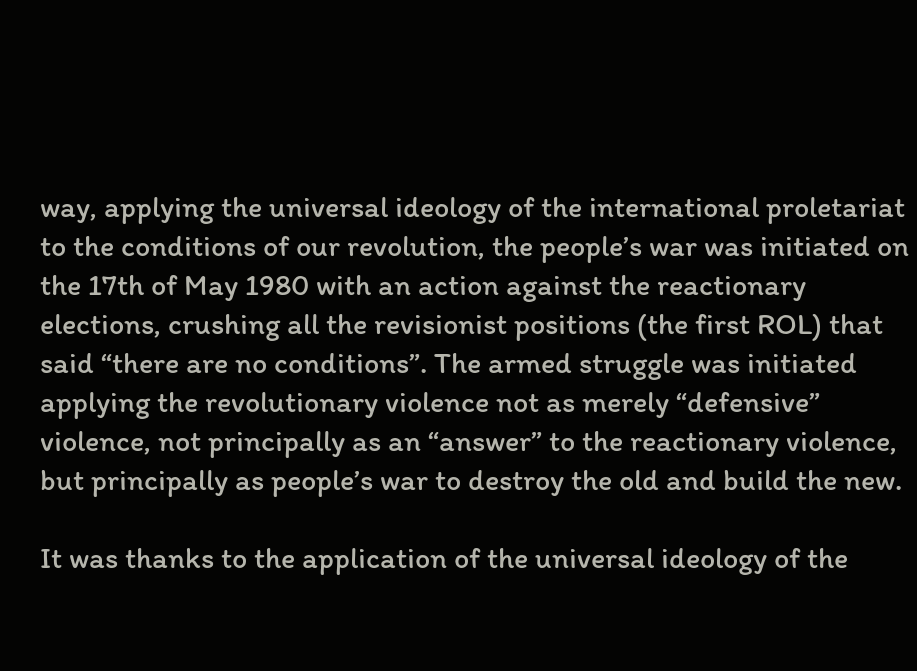way, applying the universal ideology of the international proletariat to the conditions of our revolution, the people’s war was initiated on the 17th of May 1980 with an action against the reactionary elections, crushing all the revisionist positions (the first ROL) that said “there are no conditions”. The armed struggle was initiated applying the revolutionary violence not as merely “defensive” violence, not principally as an “answer” to the reactionary violence, but principally as people’s war to destroy the old and build the new.

It was thanks to the application of the universal ideology of the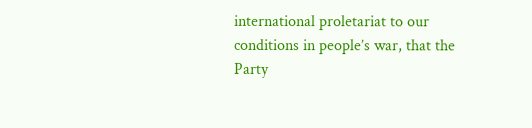international proletariat to our conditions in people’s war, that the Party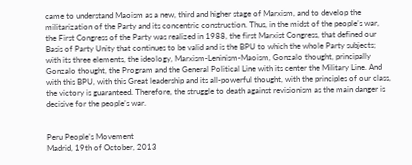came to understand Maoism as a new, third and higher stage of Marxism, and to develop the militarization of the Party and its concentric construction. Thus, in the midst of the people’s war, the First Congress of the Party was realized in 1988, the first Marxist Congress, that defined our Basis of Party Unity that continues to be valid and is the BPU to which the whole Party subjects; with its three elements, the ideology, Marxism-Leninism-Maoism, Gonzalo thought, principally Gonzalo thought, the Program and the General Political Line with its center the Military Line. And with this BPU, with this Great leadership and its all-powerful thought, with the principles of our class, the victory is guaranteed. Therefore, the struggle to death against revisionism as the main danger is decisive for the people’s war.


Peru People’s Movement
Madrid, 19th of October, 2013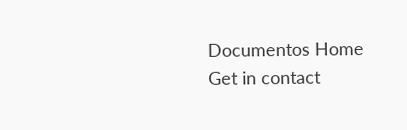Documentos Home Get in contact